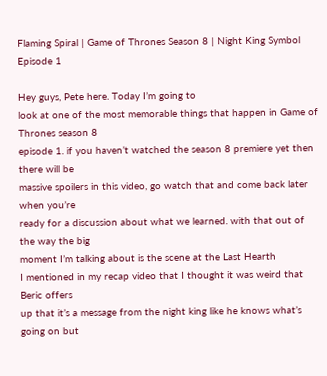Flaming Spiral | Game of Thrones Season 8 | Night King Symbol Episode 1

Hey guys, Pete here. Today I’m going to
look at one of the most memorable things that happen in Game of Thrones season 8
episode 1. if you haven’t watched the season 8 premiere yet then there will be
massive spoilers in this video, go watch that and come back later when you’re
ready for a discussion about what we learned. with that out of the way the big
moment I’m talking about is the scene at the Last Hearth
I mentioned in my recap video that I thought it was weird that Beric offers
up that it’s a message from the night king like he knows what’s going on but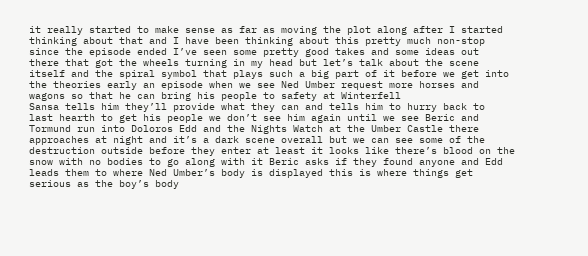it really started to make sense as far as moving the plot along after I started
thinking about that and I have been thinking about this pretty much non-stop
since the episode ended I’ve seen some pretty good takes and some ideas out
there that got the wheels turning in my head but let’s talk about the scene
itself and the spiral symbol that plays such a big part of it before we get into
the theories early an episode when we see Ned Umber request more horses and
wagons so that he can bring his people to safety at Winterfell
Sansa tells him they’ll provide what they can and tells him to hurry back to
last hearth to get his people we don’t see him again until we see Beric and
Tormund run into Doloros Edd and the Nights Watch at the Umber Castle there
approaches at night and it’s a dark scene overall but we can see some of the
destruction outside before they enter at least it looks like there’s blood on the
snow with no bodies to go along with it Beric asks if they found anyone and Edd
leads them to where Ned Umber’s body is displayed this is where things get
serious as the boy’s body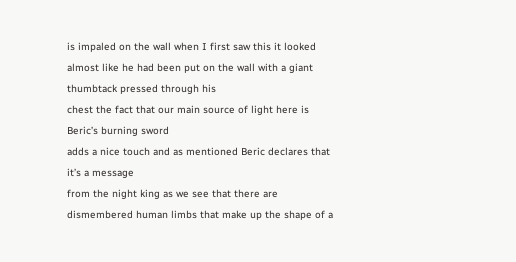is impaled on the wall when I first saw this it looked
almost like he had been put on the wall with a giant thumbtack pressed through his
chest the fact that our main source of light here is Beric’s burning sword
adds a nice touch and as mentioned Beric declares that it’s a message
from the night king as we see that there are dismembered human limbs that make up the shape of a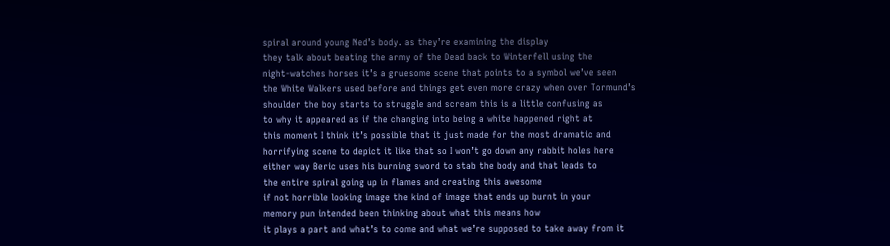spiral around young Ned’s body. as they’re examining the display
they talk about beating the army of the Dead back to Winterfell using the
night-watches horses it’s a gruesome scene that points to a symbol we’ve seen
the White Walkers used before and things get even more crazy when over Tormund’s
shoulder the boy starts to struggle and scream this is a little confusing as
to why it appeared as if the changing into being a white happened right at
this moment I think it’s possible that it just made for the most dramatic and
horrifying scene to depict it like that so I won’t go down any rabbit holes here
either way Beric uses his burning sword to stab the body and that leads to
the entire spiral going up in flames and creating this awesome
if not horrible looking image the kind of image that ends up burnt in your
memory pun intended been thinking about what this means how
it plays a part and what’s to come and what we’re supposed to take away from it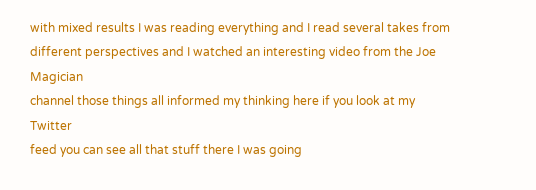with mixed results I was reading everything and I read several takes from
different perspectives and I watched an interesting video from the Joe Magician
channel those things all informed my thinking here if you look at my Twitter
feed you can see all that stuff there I was going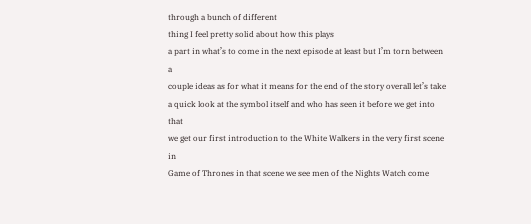through a bunch of different
thing I feel pretty solid about how this plays
a part in what’s to come in the next episode at least but I’m torn between a
couple ideas as for what it means for the end of the story overall let’s take
a quick look at the symbol itself and who has seen it before we get into that
we get our first introduction to the White Walkers in the very first scene in
Game of Thrones in that scene we see men of the Nights Watch come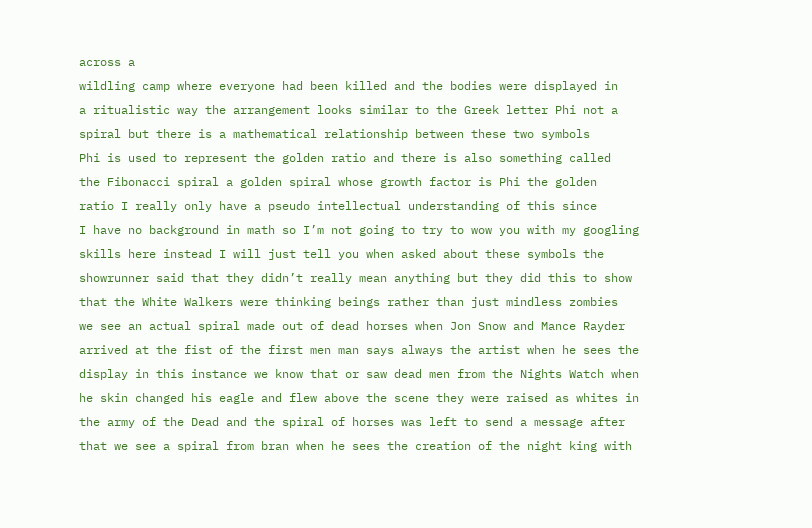across a
wildling camp where everyone had been killed and the bodies were displayed in
a ritualistic way the arrangement looks similar to the Greek letter Phi not a
spiral but there is a mathematical relationship between these two symbols
Phi is used to represent the golden ratio and there is also something called
the Fibonacci spiral a golden spiral whose growth factor is Phi the golden
ratio I really only have a pseudo intellectual understanding of this since
I have no background in math so I’m not going to try to wow you with my googling
skills here instead I will just tell you when asked about these symbols the
showrunner said that they didn’t really mean anything but they did this to show
that the White Walkers were thinking beings rather than just mindless zombies
we see an actual spiral made out of dead horses when Jon Snow and Mance Rayder
arrived at the fist of the first men man says always the artist when he sees the
display in this instance we know that or saw dead men from the Nights Watch when
he skin changed his eagle and flew above the scene they were raised as whites in
the army of the Dead and the spiral of horses was left to send a message after
that we see a spiral from bran when he sees the creation of the night king with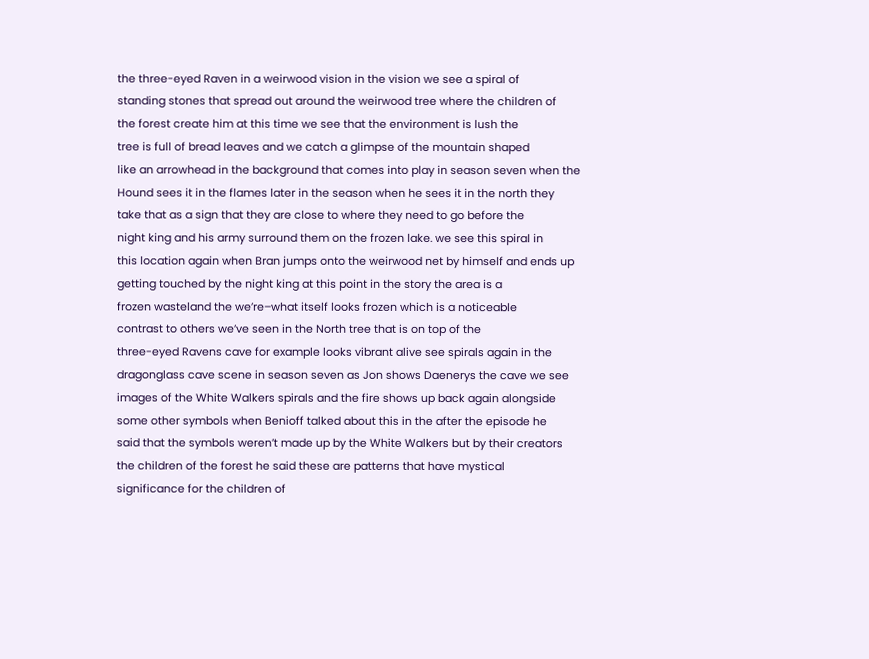the three-eyed Raven in a weirwood vision in the vision we see a spiral of
standing stones that spread out around the weirwood tree where the children of
the forest create him at this time we see that the environment is lush the
tree is full of bread leaves and we catch a glimpse of the mountain shaped
like an arrowhead in the background that comes into play in season seven when the
Hound sees it in the flames later in the season when he sees it in the north they
take that as a sign that they are close to where they need to go before the
night king and his army surround them on the frozen lake. we see this spiral in
this location again when Bran jumps onto the weirwood net by himself and ends up
getting touched by the night king at this point in the story the area is a
frozen wasteland the we’re–what itself looks frozen which is a noticeable
contrast to others we’ve seen in the North tree that is on top of the
three-eyed Ravens cave for example looks vibrant alive see spirals again in the
dragonglass cave scene in season seven as Jon shows Daenerys the cave we see
images of the White Walkers spirals and the fire shows up back again alongside
some other symbols when Benioff talked about this in the after the episode he
said that the symbols weren’t made up by the White Walkers but by their creators
the children of the forest he said these are patterns that have mystical
significance for the children of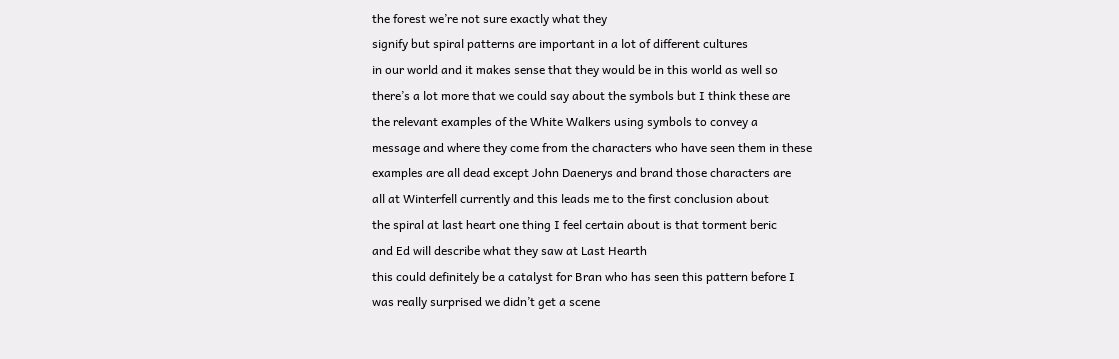the forest we’re not sure exactly what they
signify but spiral patterns are important in a lot of different cultures
in our world and it makes sense that they would be in this world as well so
there’s a lot more that we could say about the symbols but I think these are
the relevant examples of the White Walkers using symbols to convey a
message and where they come from the characters who have seen them in these
examples are all dead except John Daenerys and brand those characters are
all at Winterfell currently and this leads me to the first conclusion about
the spiral at last heart one thing I feel certain about is that torment beric
and Ed will describe what they saw at Last Hearth
this could definitely be a catalyst for Bran who has seen this pattern before I
was really surprised we didn’t get a scene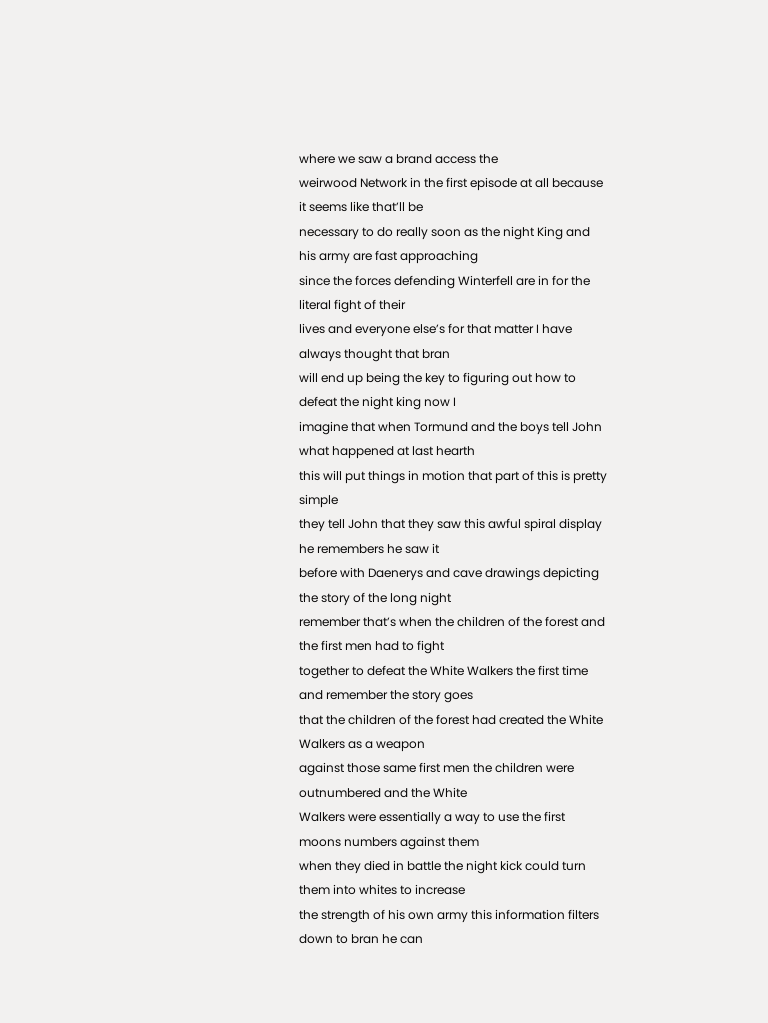where we saw a brand access the
weirwood Network in the first episode at all because it seems like that’ll be
necessary to do really soon as the night King and his army are fast approaching
since the forces defending Winterfell are in for the literal fight of their
lives and everyone else’s for that matter I have always thought that bran
will end up being the key to figuring out how to defeat the night king now I
imagine that when Tormund and the boys tell John what happened at last hearth
this will put things in motion that part of this is pretty simple
they tell John that they saw this awful spiral display he remembers he saw it
before with Daenerys and cave drawings depicting the story of the long night
remember that’s when the children of the forest and the first men had to fight
together to defeat the White Walkers the first time and remember the story goes
that the children of the forest had created the White Walkers as a weapon
against those same first men the children were outnumbered and the White
Walkers were essentially a way to use the first moons numbers against them
when they died in battle the night kick could turn them into whites to increase
the strength of his own army this information filters down to bran he can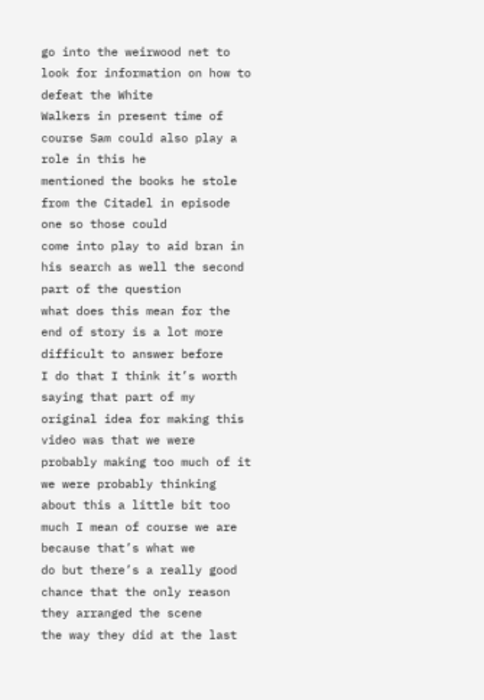go into the weirwood net to look for information on how to defeat the White
Walkers in present time of course Sam could also play a role in this he
mentioned the books he stole from the Citadel in episode one so those could
come into play to aid bran in his search as well the second part of the question
what does this mean for the end of story is a lot more difficult to answer before
I do that I think it’s worth saying that part of my original idea for making this
video was that we were probably making too much of it we were probably thinking
about this a little bit too much I mean of course we are because that’s what we
do but there’s a really good chance that the only reason they arranged the scene
the way they did at the last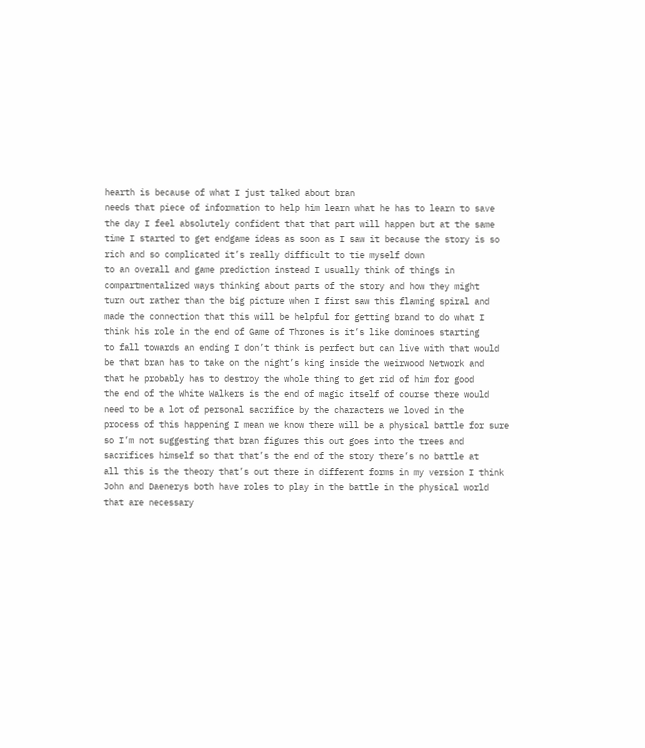hearth is because of what I just talked about bran
needs that piece of information to help him learn what he has to learn to save
the day I feel absolutely confident that that part will happen but at the same
time I started to get endgame ideas as soon as I saw it because the story is so
rich and so complicated it’s really difficult to tie myself down
to an overall and game prediction instead I usually think of things in
compartmentalized ways thinking about parts of the story and how they might
turn out rather than the big picture when I first saw this flaming spiral and
made the connection that this will be helpful for getting brand to do what I
think his role in the end of Game of Thrones is it’s like dominoes starting
to fall towards an ending I don’t think is perfect but can live with that would
be that bran has to take on the night’s king inside the weirwood Network and
that he probably has to destroy the whole thing to get rid of him for good
the end of the White Walkers is the end of magic itself of course there would
need to be a lot of personal sacrifice by the characters we loved in the
process of this happening I mean we know there will be a physical battle for sure
so I’m not suggesting that bran figures this out goes into the trees and
sacrifices himself so that that’s the end of the story there’s no battle at
all this is the theory that’s out there in different forms in my version I think
John and Daenerys both have roles to play in the battle in the physical world
that are necessary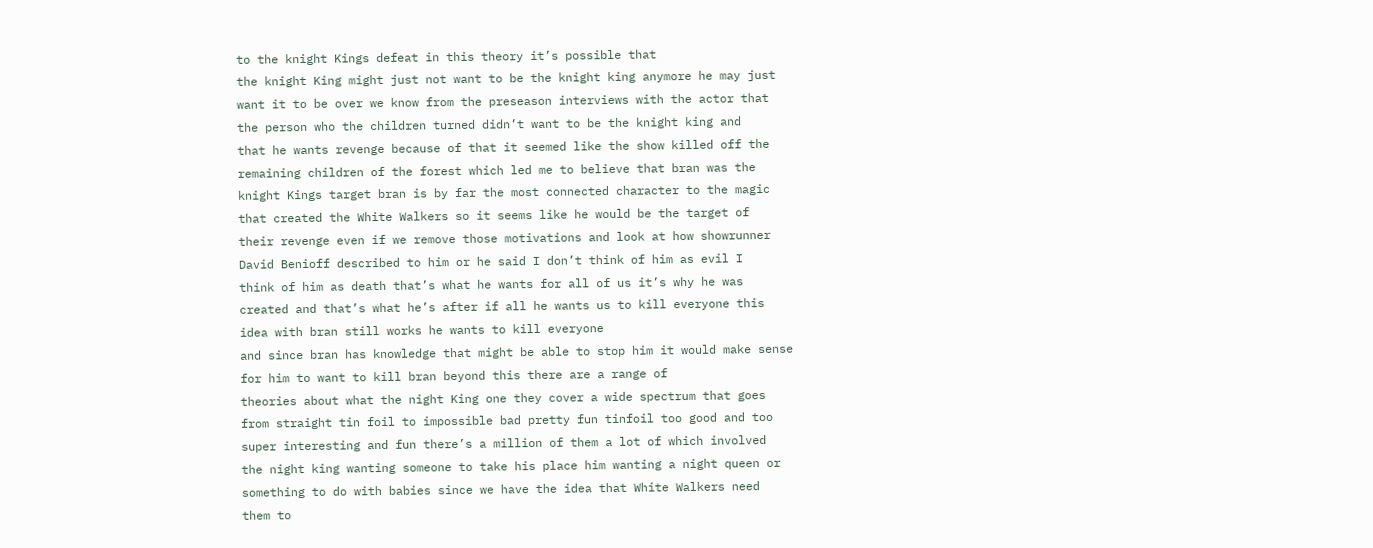to the knight Kings defeat in this theory it’s possible that
the knight King might just not want to be the knight king anymore he may just
want it to be over we know from the preseason interviews with the actor that
the person who the children turned didn’t want to be the knight king and
that he wants revenge because of that it seemed like the show killed off the
remaining children of the forest which led me to believe that bran was the
knight Kings target bran is by far the most connected character to the magic
that created the White Walkers so it seems like he would be the target of
their revenge even if we remove those motivations and look at how showrunner
David Benioff described to him or he said I don’t think of him as evil I
think of him as death that’s what he wants for all of us it’s why he was
created and that’s what he’s after if all he wants us to kill everyone this
idea with bran still works he wants to kill everyone
and since bran has knowledge that might be able to stop him it would make sense
for him to want to kill bran beyond this there are a range of
theories about what the night King one they cover a wide spectrum that goes
from straight tin foil to impossible bad pretty fun tinfoil too good and too
super interesting and fun there’s a million of them a lot of which involved
the night king wanting someone to take his place him wanting a night queen or
something to do with babies since we have the idea that White Walkers need
them to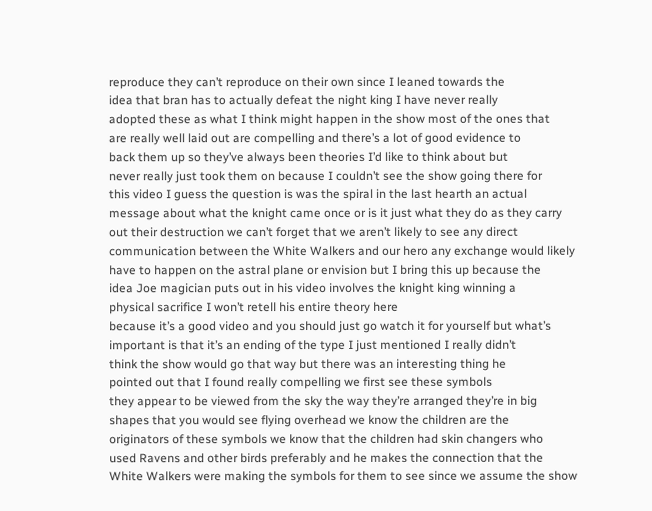reproduce they can’t reproduce on their own since I leaned towards the
idea that bran has to actually defeat the night king I have never really
adopted these as what I think might happen in the show most of the ones that
are really well laid out are compelling and there’s a lot of good evidence to
back them up so they’ve always been theories I’d like to think about but
never really just took them on because I couldn’t see the show going there for
this video I guess the question is was the spiral in the last hearth an actual
message about what the knight came once or is it just what they do as they carry
out their destruction we can’t forget that we aren’t likely to see any direct
communication between the White Walkers and our hero any exchange would likely
have to happen on the astral plane or envision but I bring this up because the
idea Joe magician puts out in his video involves the knight king winning a
physical sacrifice I won’t retell his entire theory here
because it’s a good video and you should just go watch it for yourself but what’s
important is that it’s an ending of the type I just mentioned I really didn’t
think the show would go that way but there was an interesting thing he
pointed out that I found really compelling we first see these symbols
they appear to be viewed from the sky the way they’re arranged they’re in big
shapes that you would see flying overhead we know the children are the
originators of these symbols we know that the children had skin changers who
used Ravens and other birds preferably and he makes the connection that the
White Walkers were making the symbols for them to see since we assume the show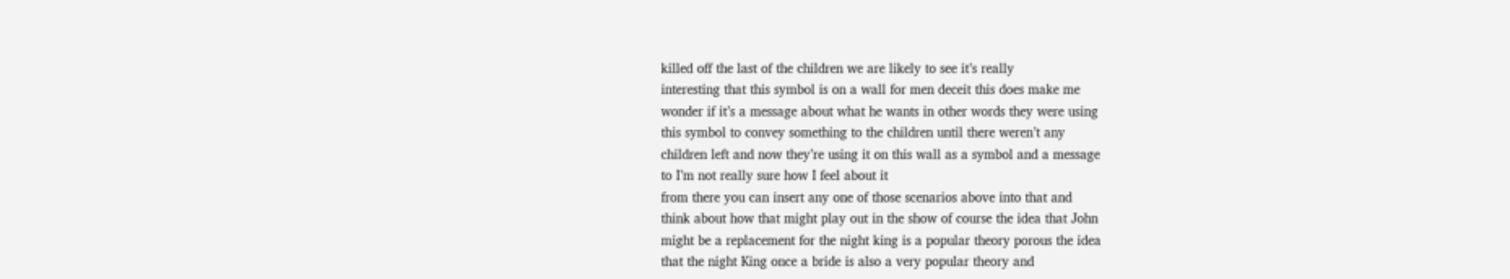killed off the last of the children we are likely to see it’s really
interesting that this symbol is on a wall for men deceit this does make me
wonder if it’s a message about what he wants in other words they were using
this symbol to convey something to the children until there weren’t any
children left and now they’re using it on this wall as a symbol and a message
to I’m not really sure how I feel about it
from there you can insert any one of those scenarios above into that and
think about how that might play out in the show of course the idea that John
might be a replacement for the night king is a popular theory porous the idea
that the night King once a bride is also a very popular theory and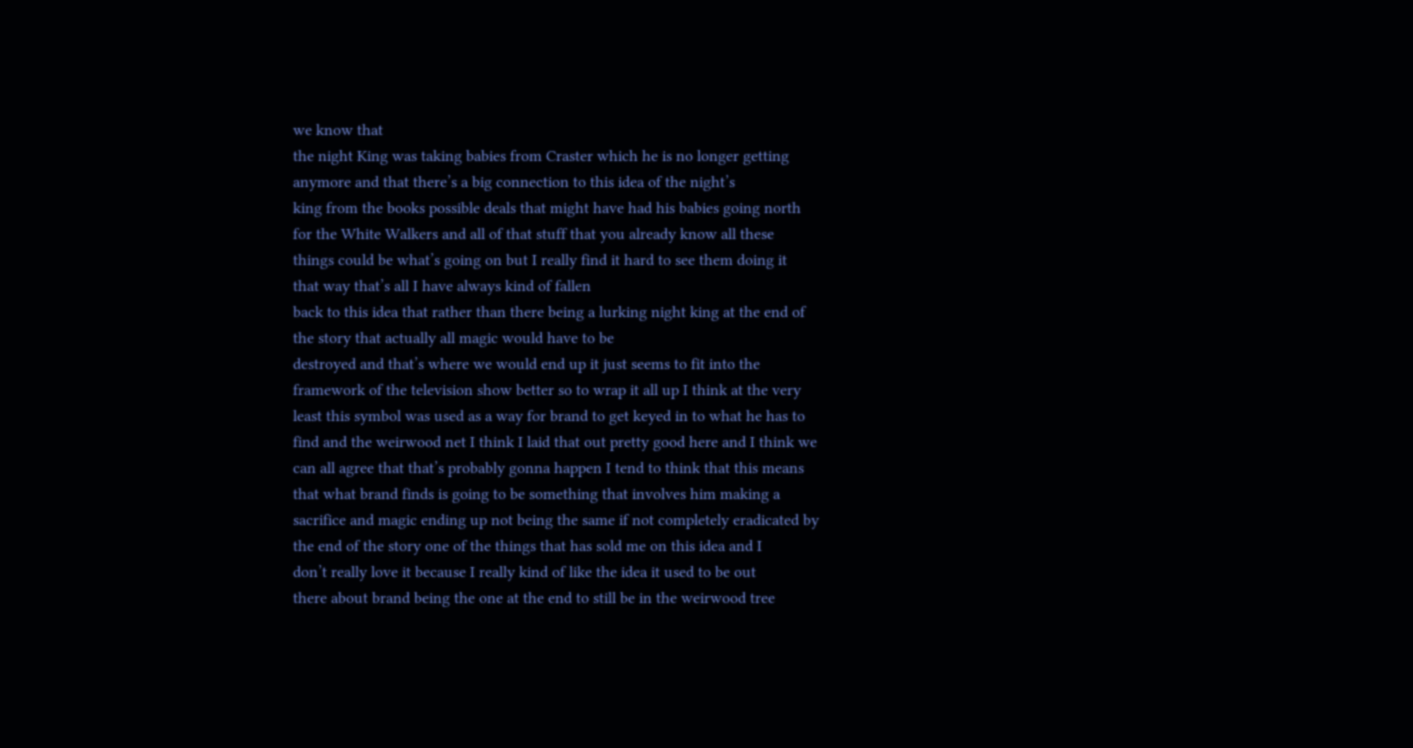we know that
the night King was taking babies from Craster which he is no longer getting
anymore and that there’s a big connection to this idea of the night’s
king from the books possible deals that might have had his babies going north
for the White Walkers and all of that stuff that you already know all these
things could be what’s going on but I really find it hard to see them doing it
that way that’s all I have always kind of fallen
back to this idea that rather than there being a lurking night king at the end of
the story that actually all magic would have to be
destroyed and that’s where we would end up it just seems to fit into the
framework of the television show better so to wrap it all up I think at the very
least this symbol was used as a way for brand to get keyed in to what he has to
find and the weirwood net I think I laid that out pretty good here and I think we
can all agree that that’s probably gonna happen I tend to think that this means
that what brand finds is going to be something that involves him making a
sacrifice and magic ending up not being the same if not completely eradicated by
the end of the story one of the things that has sold me on this idea and I
don’t really love it because I really kind of like the idea it used to be out
there about brand being the one at the end to still be in the weirwood tree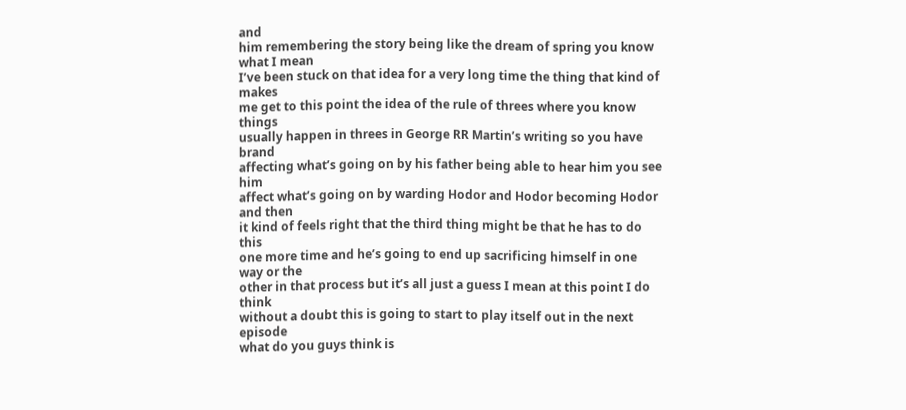and
him remembering the story being like the dream of spring you know what I mean
I’ve been stuck on that idea for a very long time the thing that kind of makes
me get to this point the idea of the rule of threes where you know things
usually happen in threes in George RR Martin’s writing so you have brand
affecting what’s going on by his father being able to hear him you see him
affect what’s going on by warding Hodor and Hodor becoming Hodor and then
it kind of feels right that the third thing might be that he has to do this
one more time and he’s going to end up sacrificing himself in one way or the
other in that process but it’s all just a guess I mean at this point I do think
without a doubt this is going to start to play itself out in the next episode
what do you guys think is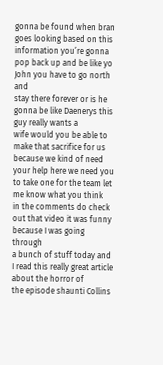gonna be found when bran goes looking based on this
information you’re gonna pop back up and be like yo John you have to go north and
stay there forever or is he gonna be like Daenerys this guy really wants a
wife would you be able to make that sacrifice for us because we kind of need
your help here we need you to take one for the team let me know what you think
in the comments do check out that video it was funny because I was going through
a bunch of stuff today and I read this really great article about the horror of
the episode shaunti Collins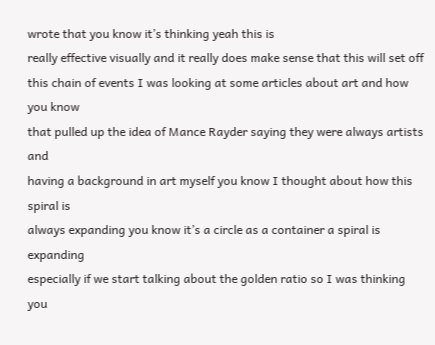wrote that you know it’s thinking yeah this is
really effective visually and it really does make sense that this will set off
this chain of events I was looking at some articles about art and how you know
that pulled up the idea of Mance Rayder saying they were always artists and
having a background in art myself you know I thought about how this spiral is
always expanding you know it’s a circle as a container a spiral is expanding
especially if we start talking about the golden ratio so I was thinking you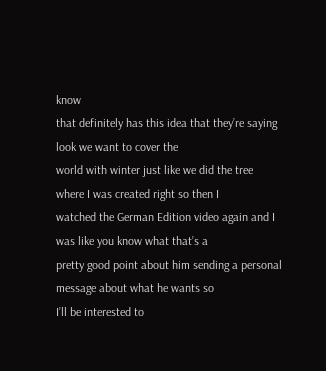know
that definitely has this idea that they’re saying look we want to cover the
world with winter just like we did the tree where I was created right so then I
watched the German Edition video again and I was like you know what that’s a
pretty good point about him sending a personal message about what he wants so
I’ll be interested to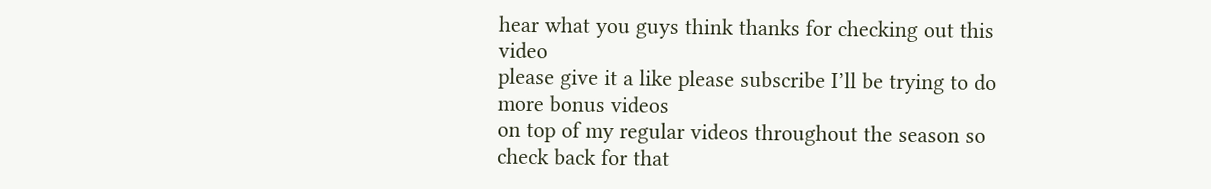hear what you guys think thanks for checking out this video
please give it a like please subscribe I’ll be trying to do more bonus videos
on top of my regular videos throughout the season so check back for that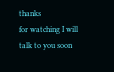thanks
for watching I will talk to you soon